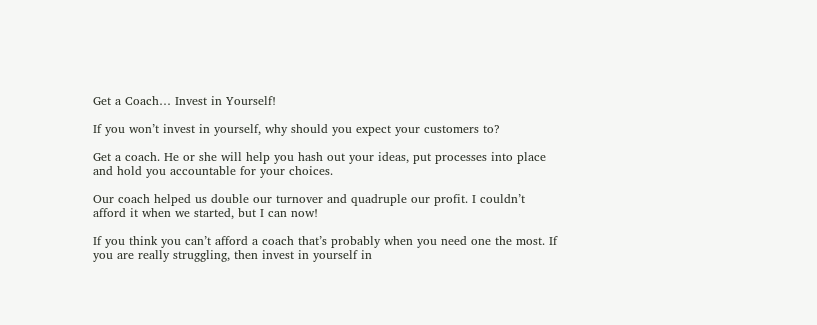Get a Coach… Invest in Yourself!

If you won’t invest in yourself, why should you expect your customers to?

Get a coach. He or she will help you hash out your ideas, put processes into place and hold you accountable for your choices.

Our coach helped us double our turnover and quadruple our profit. I couldn’t afford it when we started, but I can now!

If you think you can’t afford a coach that’s probably when you need one the most. If you are really struggling, then invest in yourself in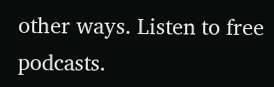other ways. Listen to free podcasts.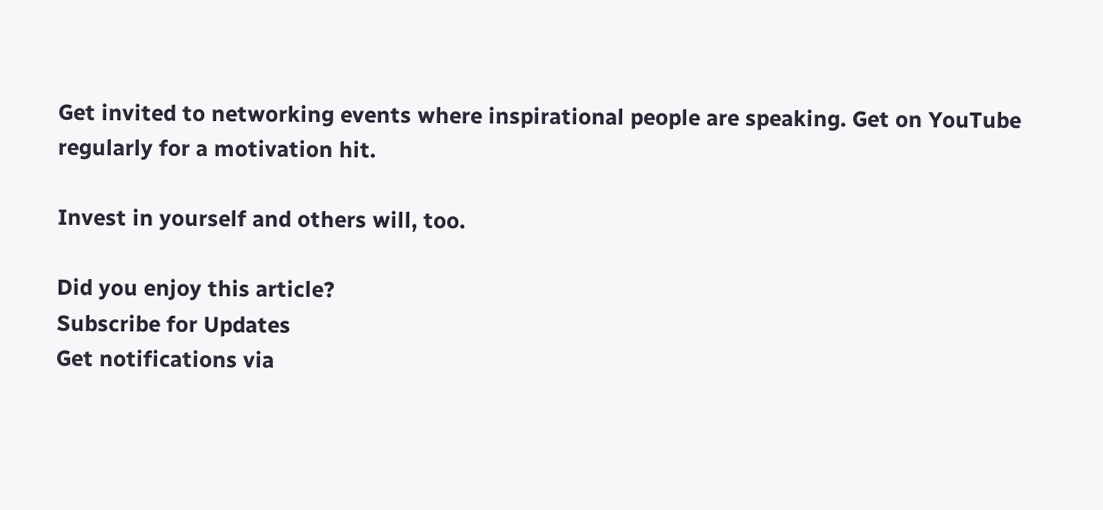Get invited to networking events where inspirational people are speaking. Get on YouTube regularly for a motivation hit.

Invest in yourself and others will, too.

Did you enjoy this article?
Subscribe for Updates
Get notifications via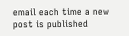email each time a new post is published